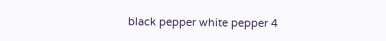black pepper white pepper 4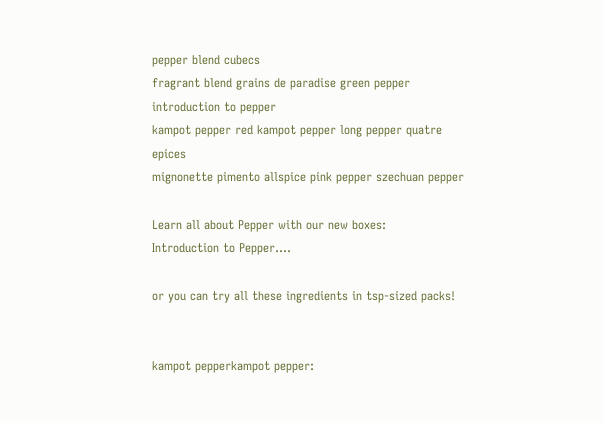pepper blend cubecs
fragrant blend grains de paradise green pepper introduction to pepper
kampot pepper red kampot pepper long pepper quatre epices
mignonette pimento allspice pink pepper szechuan pepper

Learn all about Pepper with our new boxes:
Introduction to Pepper....

or you can try all these ingredients in tsp-sized packs!


kampot pepperkampot pepper: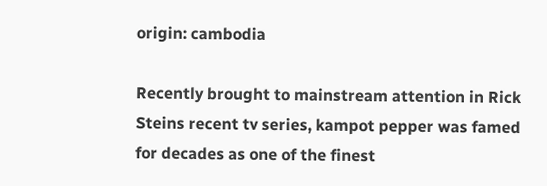origin: cambodia

Recently brought to mainstream attention in Rick Steins recent tv series, kampot pepper was famed for decades as one of the finest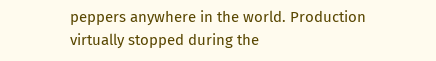peppers anywhere in the world. Production virtually stopped during the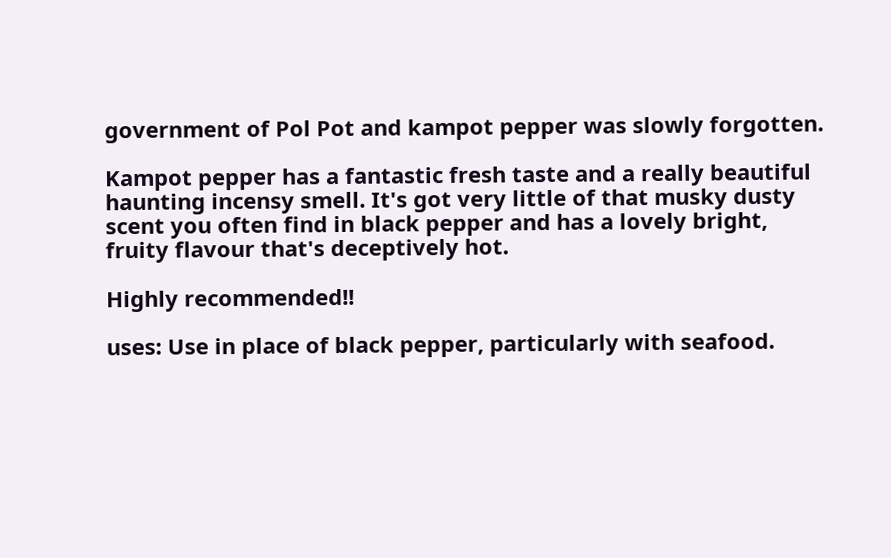government of Pol Pot and kampot pepper was slowly forgotten.

Kampot pepper has a fantastic fresh taste and a really beautiful haunting incensy smell. It's got very little of that musky dusty scent you often find in black pepper and has a lovely bright, fruity flavour that's deceptively hot.

Highly recommended!!

uses: Use in place of black pepper, particularly with seafood.